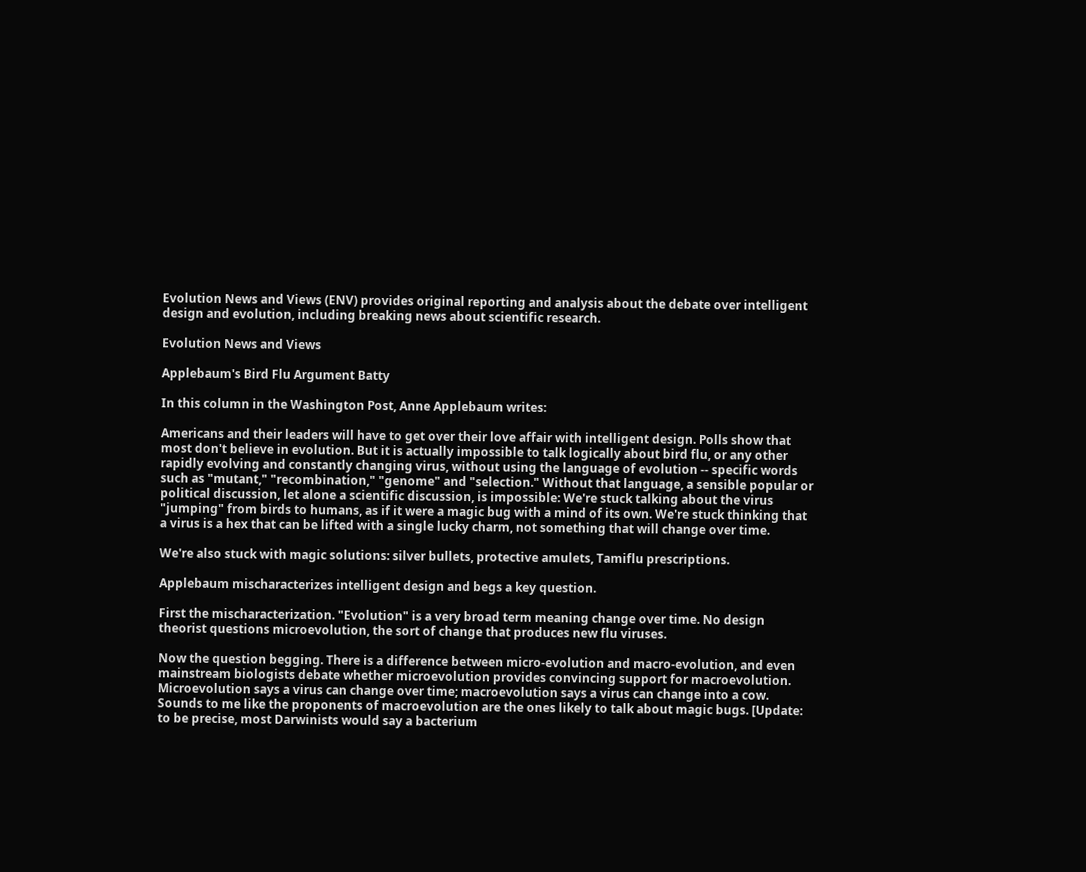Evolution News and Views (ENV) provides original reporting and analysis about the debate over intelligent design and evolution, including breaking news about scientific research.

Evolution News and Views

Applebaum's Bird Flu Argument Batty

In this column in the Washington Post, Anne Applebaum writes:

Americans and their leaders will have to get over their love affair with intelligent design. Polls show that most don't believe in evolution. But it is actually impossible to talk logically about bird flu, or any other rapidly evolving and constantly changing virus, without using the language of evolution -- specific words such as "mutant," "recombination," "genome" and "selection." Without that language, a sensible popular or political discussion, let alone a scientific discussion, is impossible: We're stuck talking about the virus "jumping" from birds to humans, as if it were a magic bug with a mind of its own. We're stuck thinking that a virus is a hex that can be lifted with a single lucky charm, not something that will change over time.

We're also stuck with magic solutions: silver bullets, protective amulets, Tamiflu prescriptions.

Applebaum mischaracterizes intelligent design and begs a key question.

First the mischaracterization. "Evolution" is a very broad term meaning change over time. No design theorist questions microevolution, the sort of change that produces new flu viruses.

Now the question begging. There is a difference between micro-evolution and macro-evolution, and even mainstream biologists debate whether microevolution provides convincing support for macroevolution. Microevolution says a virus can change over time; macroevolution says a virus can change into a cow. Sounds to me like the proponents of macroevolution are the ones likely to talk about magic bugs. [Update: to be precise, most Darwinists would say a bacterium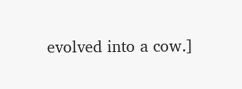evolved into a cow.]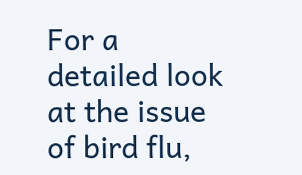For a detailed look at the issue of bird flu,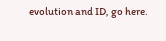evolution and ID, go here.